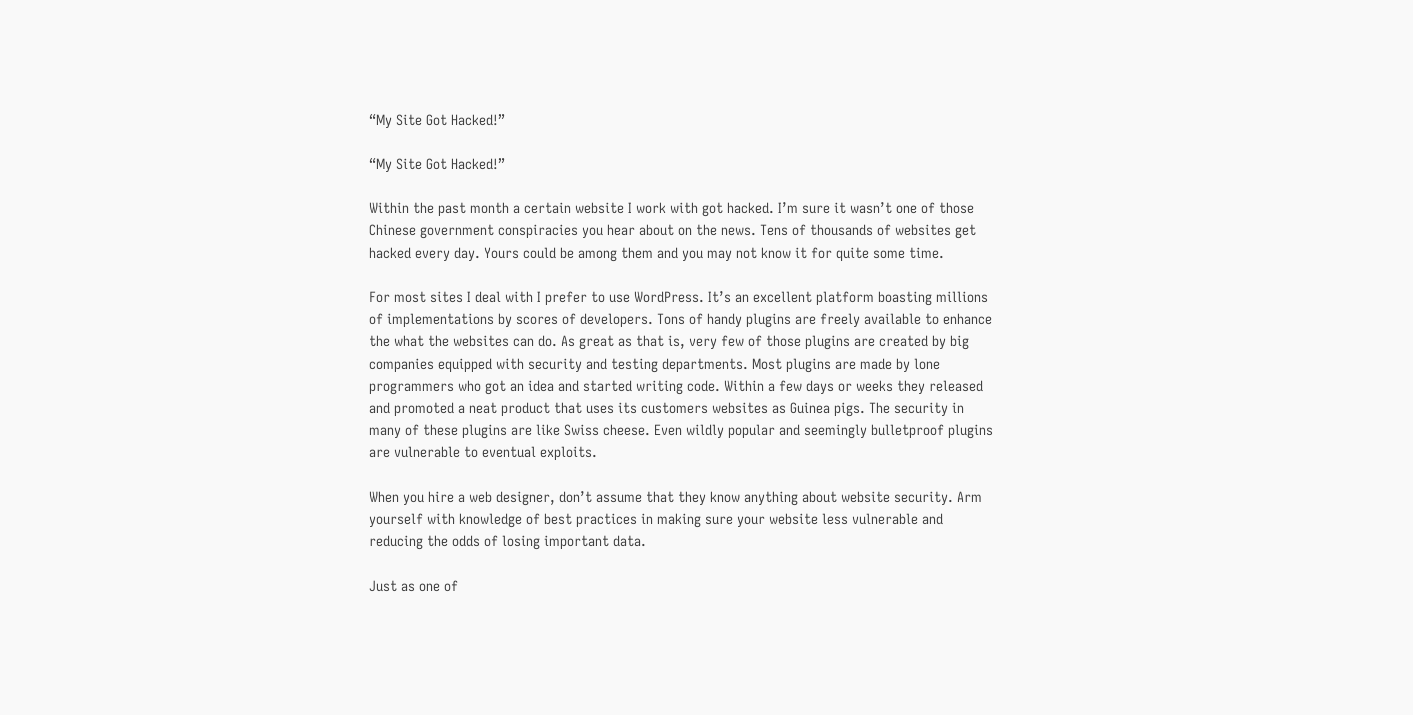“My Site Got Hacked!”

“My Site Got Hacked!”

Within the past month a certain website I work with got hacked. I’m sure it wasn’t one of those Chinese government conspiracies you hear about on the news. Tens of thousands of websites get hacked every day. Yours could be among them and you may not know it for quite some time.

For most sites I deal with I prefer to use WordPress. It’s an excellent platform boasting millions of implementations by scores of developers. Tons of handy plugins are freely available to enhance the what the websites can do. As great as that is, very few of those plugins are created by big companies equipped with security and testing departments. Most plugins are made by lone programmers who got an idea and started writing code. Within a few days or weeks they released and promoted a neat product that uses its customers websites as Guinea pigs. The security in many of these plugins are like Swiss cheese. Even wildly popular and seemingly bulletproof plugins are vulnerable to eventual exploits.

When you hire a web designer, don’t assume that they know anything about website security. Arm yourself with knowledge of best practices in making sure your website less vulnerable and reducing the odds of losing important data.

Just as one of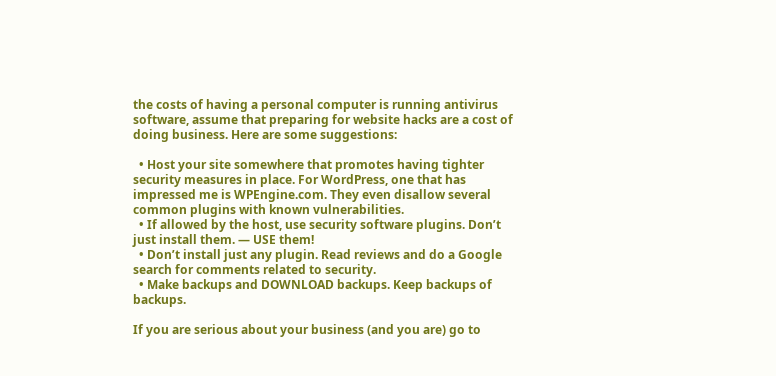the costs of having a personal computer is running antivirus software, assume that preparing for website hacks are a cost of doing business. Here are some suggestions:

  • Host your site somewhere that promotes having tighter security measures in place. For WordPress, one that has impressed me is WPEngine.com. They even disallow several common plugins with known vulnerabilities.
  • If allowed by the host, use security software plugins. Don’t just install them. — USE them!
  • Don’t install just any plugin. Read reviews and do a Google search for comments related to security.
  • Make backups and DOWNLOAD backups. Keep backups of backups.

If you are serious about your business (and you are) go to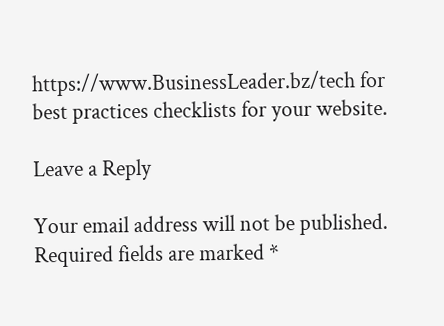https://www.BusinessLeader.bz/tech for best practices checklists for your website.

Leave a Reply

Your email address will not be published. Required fields are marked *